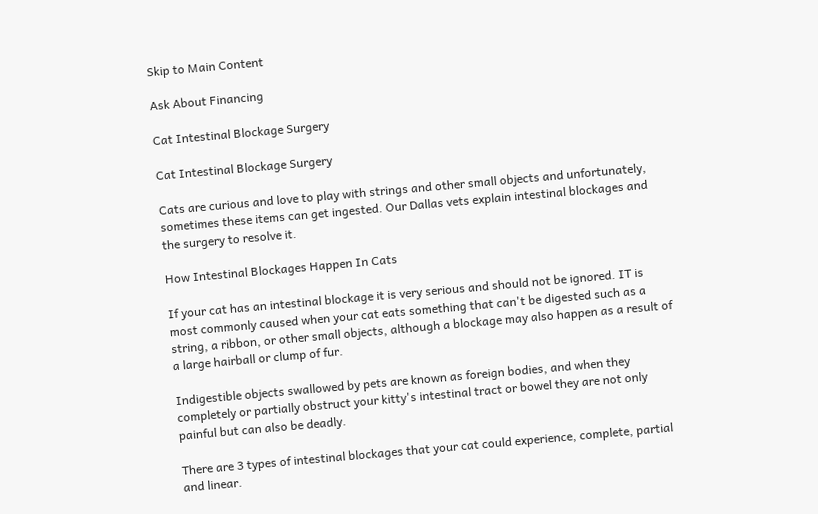Skip to Main Content

Ask About Financing

Cat Intestinal Blockage Surgery

Cat Intestinal Blockage Surgery

Cats are curious and love to play with strings and other small objects and unfortunately, sometimes these items can get ingested. Our Dallas vets explain intestinal blockages and the surgery to resolve it.

How Intestinal Blockages Happen In Cats

If your cat has an intestinal blockage it is very serious and should not be ignored. IT is most commonly caused when your cat eats something that can't be digested such as a string, a ribbon, or other small objects, although a blockage may also happen as a result of a large hairball or clump of fur.

Indigestible objects swallowed by pets are known as foreign bodies, and when they completely or partially obstruct your kitty's intestinal tract or bowel they are not only painful but can also be deadly.

There are 3 types of intestinal blockages that your cat could experience, complete, partial and linear.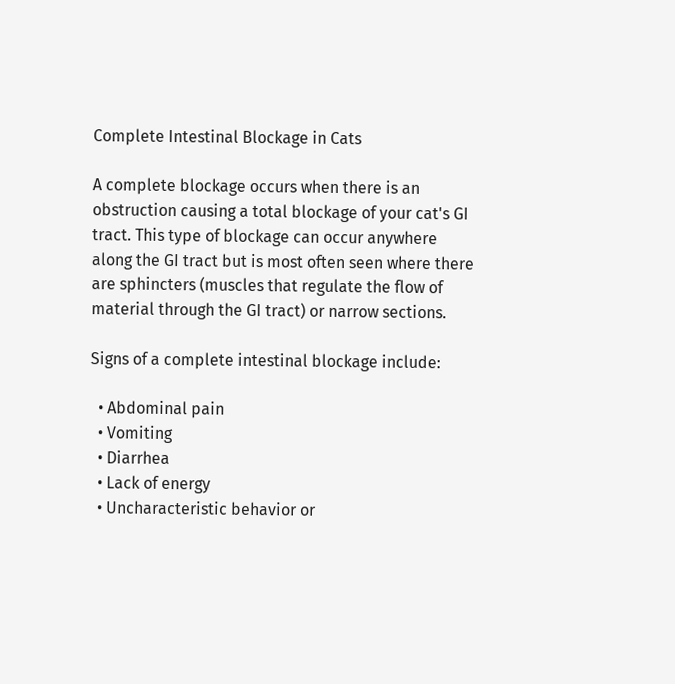Complete Intestinal Blockage in Cats

A complete blockage occurs when there is an obstruction causing a total blockage of your cat's GI tract. This type of blockage can occur anywhere along the GI tract but is most often seen where there are sphincters (muscles that regulate the flow of material through the GI tract) or narrow sections.

Signs of a complete intestinal blockage include:

  • Abdominal pain
  • Vomiting
  • Diarrhea
  • Lack of energy
  • Uncharacteristic behavior or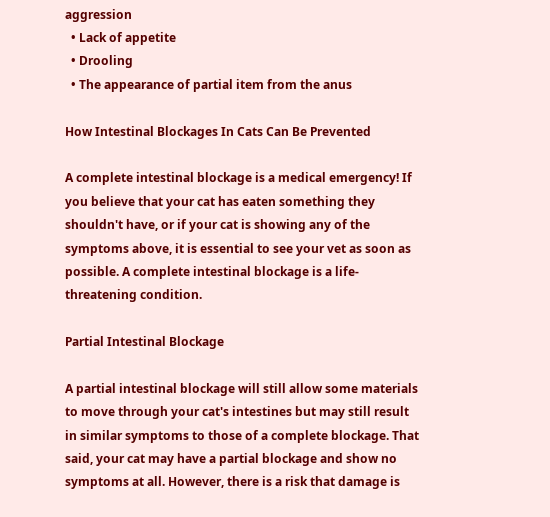aggression
  • Lack of appetite
  • Drooling
  • The appearance of partial item from the anus

How Intestinal Blockages In Cats Can Be Prevented

A complete intestinal blockage is a medical emergency! If you believe that your cat has eaten something they shouldn't have, or if your cat is showing any of the symptoms above, it is essential to see your vet as soon as possible. A complete intestinal blockage is a life-threatening condition.

Partial Intestinal Blockage

A partial intestinal blockage will still allow some materials to move through your cat's intestines but may still result in similar symptoms to those of a complete blockage. That said, your cat may have a partial blockage and show no symptoms at all. However, there is a risk that damage is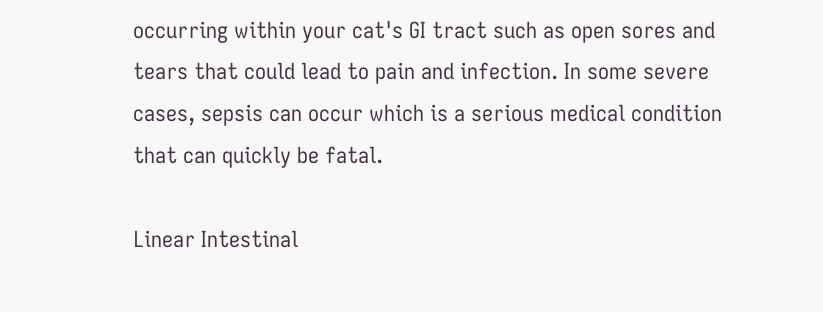occurring within your cat's GI tract such as open sores and tears that could lead to pain and infection. In some severe cases, sepsis can occur which is a serious medical condition that can quickly be fatal.

Linear Intestinal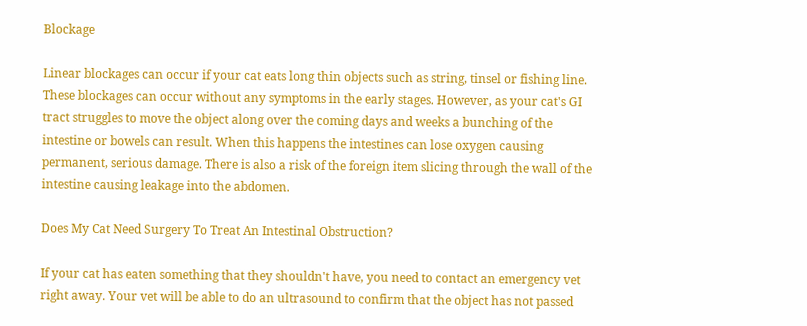Blockage

Linear blockages can occur if your cat eats long thin objects such as string, tinsel or fishing line. These blockages can occur without any symptoms in the early stages. However, as your cat's GI tract struggles to move the object along over the coming days and weeks a bunching of the intestine or bowels can result. When this happens the intestines can lose oxygen causing permanent, serious damage. There is also a risk of the foreign item slicing through the wall of the intestine causing leakage into the abdomen.

Does My Cat Need Surgery To Treat An Intestinal Obstruction?

If your cat has eaten something that they shouldn't have, you need to contact an emergency vet right away. Your vet will be able to do an ultrasound to confirm that the object has not passed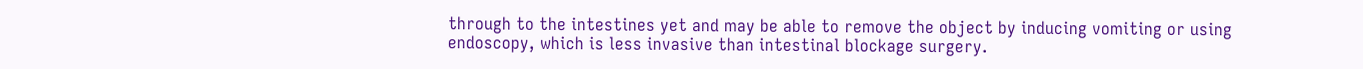through to the intestines yet and may be able to remove the object by inducing vomiting or using endoscopy, which is less invasive than intestinal blockage surgery.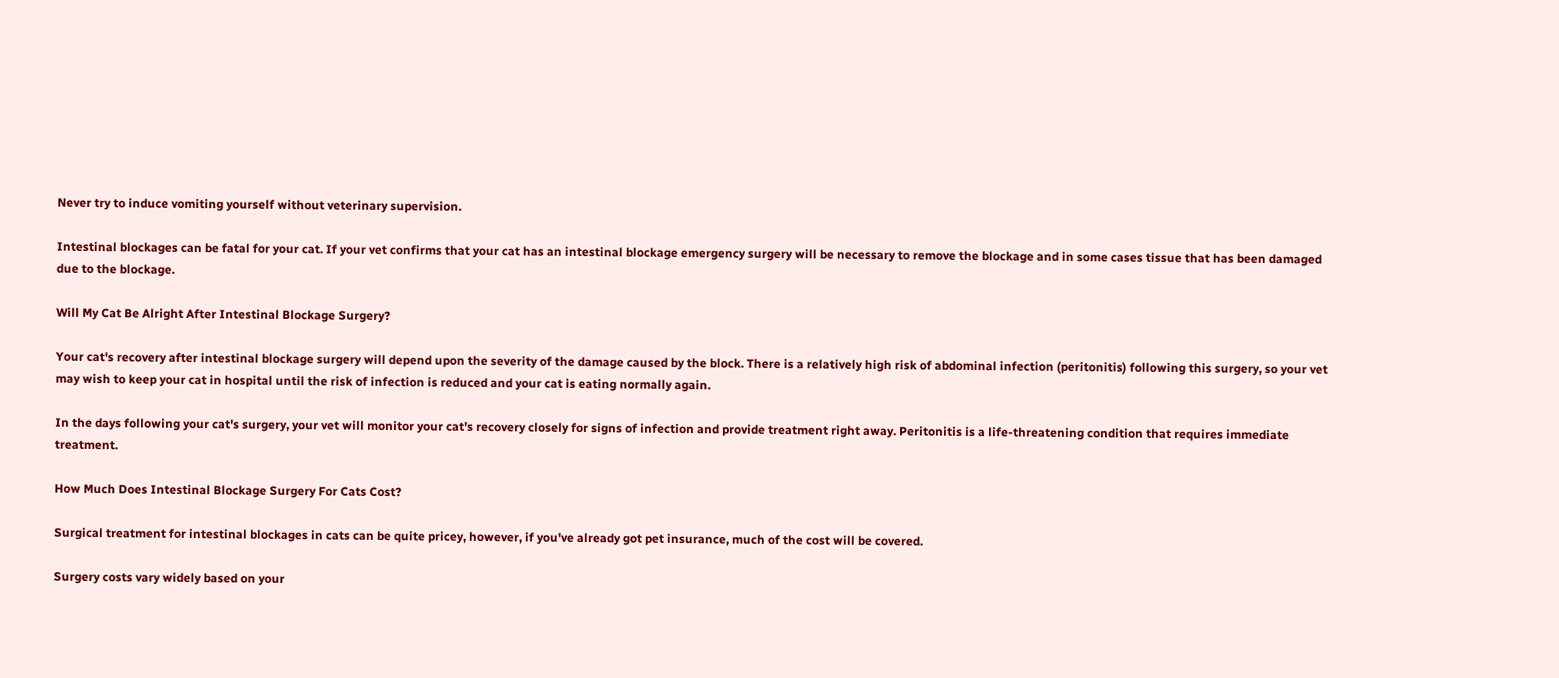Never try to induce vomiting yourself without veterinary supervision.

Intestinal blockages can be fatal for your cat. If your vet confirms that your cat has an intestinal blockage emergency surgery will be necessary to remove the blockage and in some cases tissue that has been damaged due to the blockage.

Will My Cat Be Alright After Intestinal Blockage Surgery?

Your cat's recovery after intestinal blockage surgery will depend upon the severity of the damage caused by the block. There is a relatively high risk of abdominal infection (peritonitis) following this surgery, so your vet may wish to keep your cat in hospital until the risk of infection is reduced and your cat is eating normally again.

In the days following your cat's surgery, your vet will monitor your cat's recovery closely for signs of infection and provide treatment right away. Peritonitis is a life-threatening condition that requires immediate treatment.

How Much Does Intestinal Blockage Surgery For Cats Cost?

Surgical treatment for intestinal blockages in cats can be quite pricey, however, if you've already got pet insurance, much of the cost will be covered.

Surgery costs vary widely based on your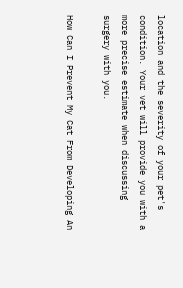location and the severity of your pet's condition. Your vet will provide you with a more precise estimate when discussing surgery with you.

How Can I Prevent My Cat From Developing An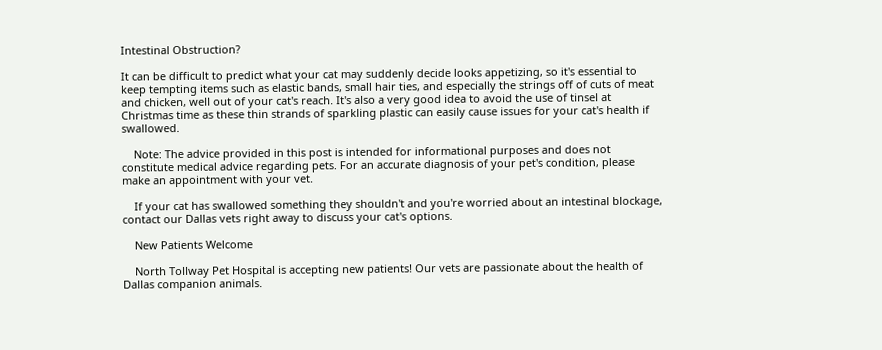Intestinal Obstruction?

It can be difficult to predict what your cat may suddenly decide looks appetizing, so it's essential to keep tempting items such as elastic bands, small hair ties, and especially the strings off of cuts of meat and chicken, well out of your cat's reach. It's also a very good idea to avoid the use of tinsel at Christmas time as these thin strands of sparkling plastic can easily cause issues for your cat's health if swallowed.

    Note: The advice provided in this post is intended for informational purposes and does not constitute medical advice regarding pets. For an accurate diagnosis of your pet's condition, please make an appointment with your vet.

    If your cat has swallowed something they shouldn't and you're worried about an intestinal blockage, contact our Dallas vets right away to discuss your cat's options.

    New Patients Welcome

    North Tollway Pet Hospital is accepting new patients! Our vets are passionate about the health of Dallas companion animals.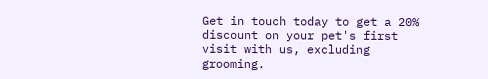Get in touch today to get a 20% discount on your pet's first visit with us, excluding grooming.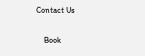Contact Us

    Book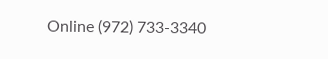Online (972) 733-3340